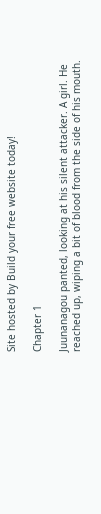Site hosted by Build your free website today!

Chapter 1

Juunanagou panted, looking at his silent attacker. A girl. He reached up, wiping a bit of blood from the side of his mouth.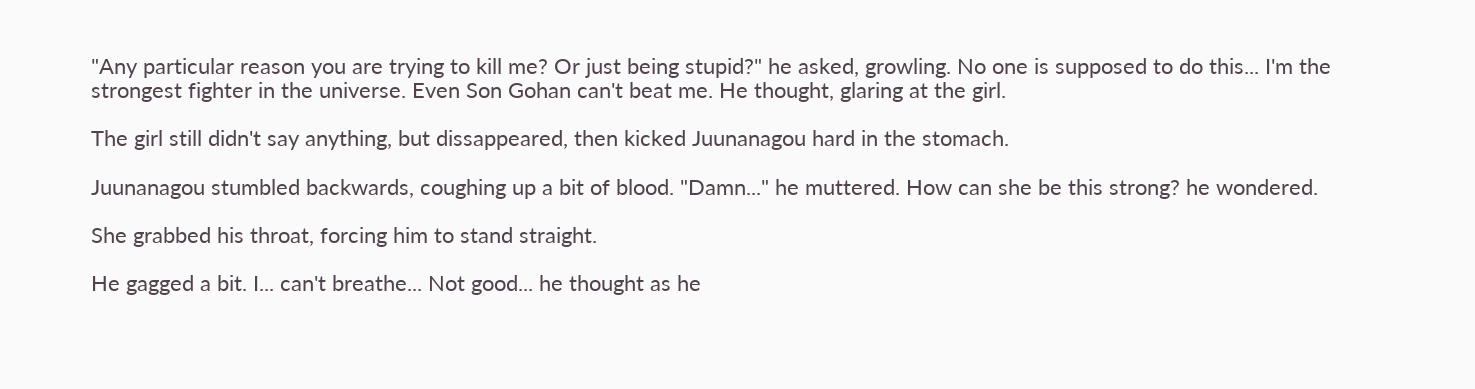"Any particular reason you are trying to kill me? Or just being stupid?" he asked, growling. No one is supposed to do this... I'm the strongest fighter in the universe. Even Son Gohan can't beat me. He thought, glaring at the girl.

The girl still didn't say anything, but dissappeared, then kicked Juunanagou hard in the stomach.

Juunanagou stumbled backwards, coughing up a bit of blood. "Damn..." he muttered. How can she be this strong? he wondered.

She grabbed his throat, forcing him to stand straight.

He gagged a bit. I... can't breathe... Not good... he thought as he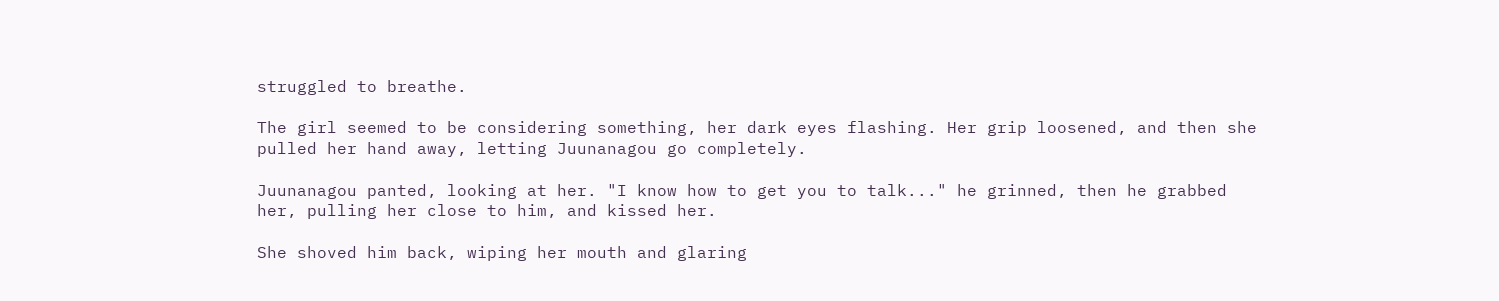struggled to breathe.

The girl seemed to be considering something, her dark eyes flashing. Her grip loosened, and then she pulled her hand away, letting Juunanagou go completely.

Juunanagou panted, looking at her. "I know how to get you to talk..." he grinned, then he grabbed her, pulling her close to him, and kissed her.

She shoved him back, wiping her mouth and glaring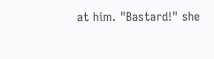at him. "Bastard!" she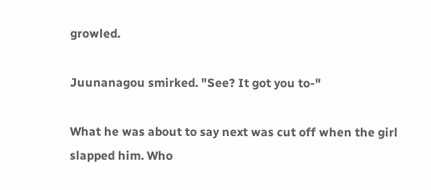growled.

Juunanagou smirked. "See? It got you to-"

What he was about to say next was cut off when the girl slapped him. Who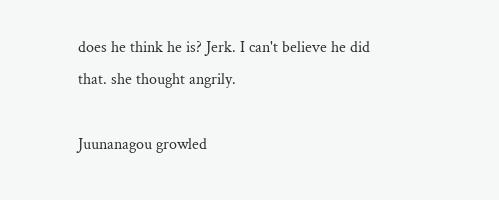does he think he is? Jerk. I can't believe he did that. she thought angrily.

Juunanagou growled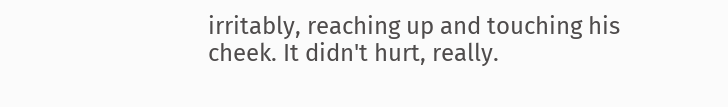irritably, reaching up and touching his cheek. It didn't hurt, really.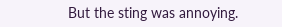But the sting was annoying.